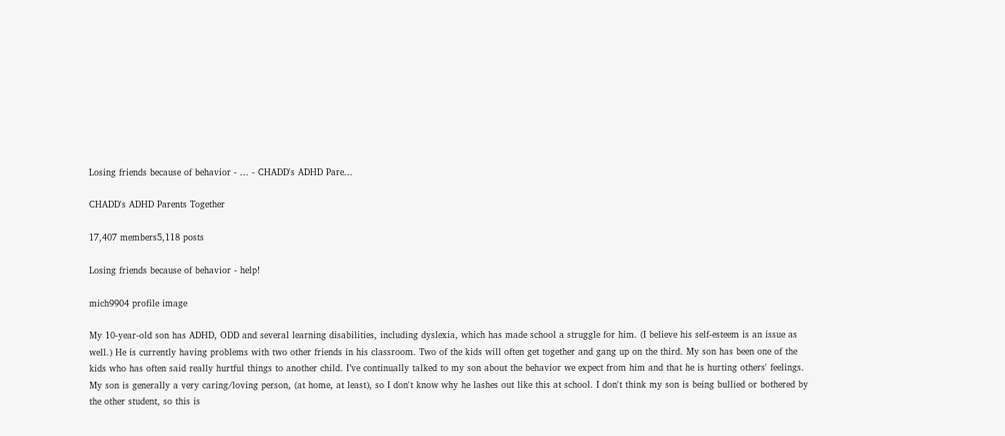Losing friends because of behavior - ... - CHADD's ADHD Pare...

CHADD's ADHD Parents Together

17,407 members5,118 posts

Losing friends because of behavior - help!

mich9904 profile image

My 10-year-old son has ADHD, ODD and several learning disabilities, including dyslexia, which has made school a struggle for him. (I believe his self-esteem is an issue as well.) He is currently having problems with two other friends in his classroom. Two of the kids will often get together and gang up on the third. My son has been one of the kids who has often said really hurtful things to another child. I’ve continually talked to my son about the behavior we expect from him and that he is hurting others' feelings. My son is generally a very caring/loving person, (at home, at least), so I don't know why he lashes out like this at school. I don't think my son is being bullied or bothered by the other student, so this is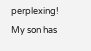perplexing! My son has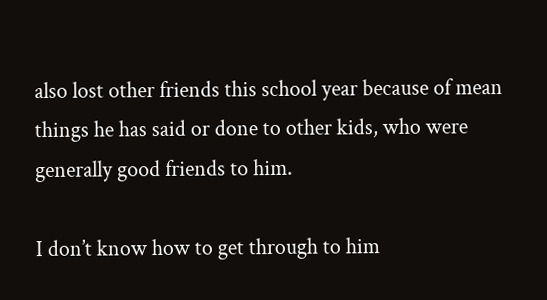also lost other friends this school year because of mean things he has said or done to other kids, who were generally good friends to him.

I don’t know how to get through to him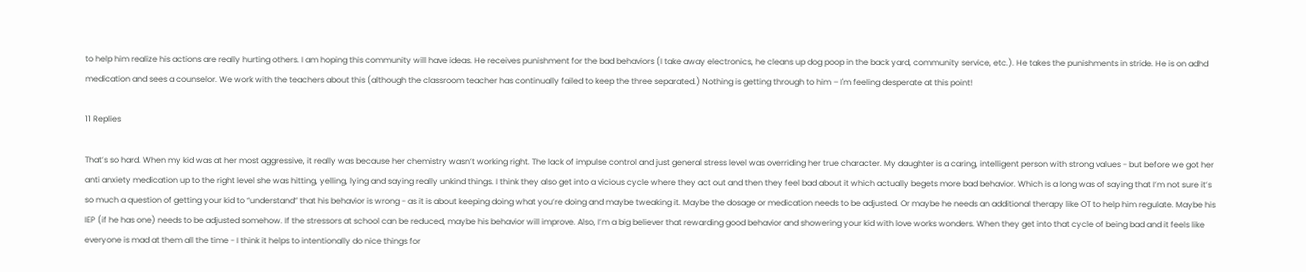to help him realize his actions are really hurting others. I am hoping this community will have ideas. He receives punishment for the bad behaviors (I take away electronics, he cleans up dog poop in the back yard, community service, etc.). He takes the punishments in stride. He is on adhd medication and sees a counselor. We work with the teachers about this (although the classroom teacher has continually failed to keep the three separated.) Nothing is getting through to him – I'm feeling desperate at this point!

11 Replies

That’s so hard. When my kid was at her most aggressive, it really was because her chemistry wasn’t working right. The lack of impulse control and just general stress level was overriding her true character. My daughter is a caring, intelligent person with strong values - but before we got her anti anxiety medication up to the right level she was hitting, yelling, lying and saying really unkind things. I think they also get into a vicious cycle where they act out and then they feel bad about it which actually begets more bad behavior. Which is a long was of saying that I’m not sure it’s so much a question of getting your kid to “understand” that his behavior is wrong - as it is about keeping doing what you’re doing and maybe tweaking it. Maybe the dosage or medication needs to be adjusted. Or maybe he needs an additional therapy like OT to help him regulate. Maybe his IEP (if he has one) needs to be adjusted somehow. If the stressors at school can be reduced, maybe his behavior will improve. Also, I’m a big believer that rewarding good behavior and showering your kid with love works wonders. When they get into that cycle of being bad and it feels like everyone is mad at them all the time - I think it helps to intentionally do nice things for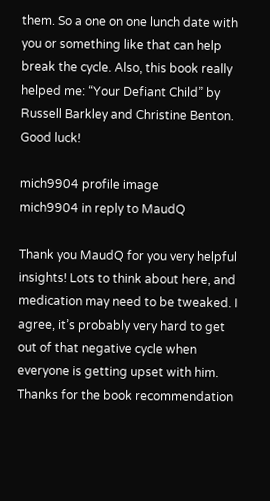them. So a one on one lunch date with you or something like that can help break the cycle. Also, this book really helped me: “Your Defiant Child” by Russell Barkley and Christine Benton. Good luck!

mich9904 profile image
mich9904 in reply to MaudQ

Thank you MaudQ for you very helpful insights! Lots to think about here, and medication may need to be tweaked. I agree, it’s probably very hard to get out of that negative cycle when everyone is getting upset with him. Thanks for the book recommendation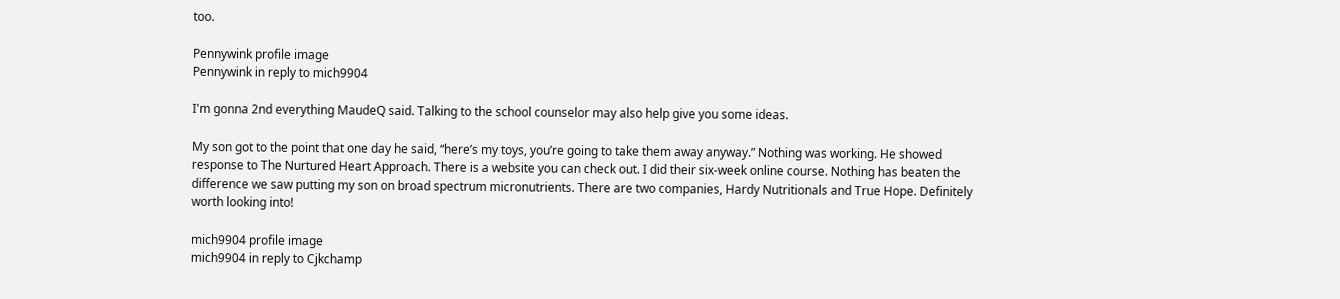too.

Pennywink profile image
Pennywink in reply to mich9904

I'm gonna 2nd everything MaudeQ said. Talking to the school counselor may also help give you some ideas.

My son got to the point that one day he said, “here’s my toys, you’re going to take them away anyway.” Nothing was working. He showed response to The Nurtured Heart Approach. There is a website you can check out. I did their six-week online course. Nothing has beaten the difference we saw putting my son on broad spectrum micronutrients. There are two companies, Hardy Nutritionals and True Hope. Definitely worth looking into!

mich9904 profile image
mich9904 in reply to Cjkchamp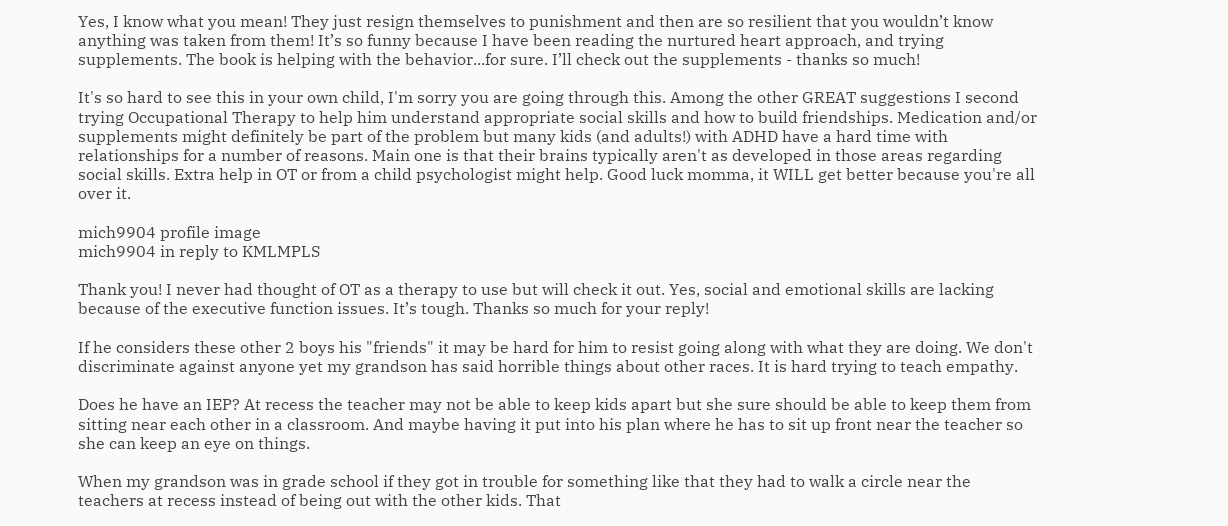Yes, I know what you mean! They just resign themselves to punishment and then are so resilient that you wouldn’t know anything was taken from them! It’s so funny because I have been reading the nurtured heart approach, and trying supplements. The book is helping with the behavior...for sure. I’ll check out the supplements - thanks so much!

It's so hard to see this in your own child, I'm sorry you are going through this. Among the other GREAT suggestions I second trying Occupational Therapy to help him understand appropriate social skills and how to build friendships. Medication and/or supplements might definitely be part of the problem but many kids (and adults!) with ADHD have a hard time with relationships for a number of reasons. Main one is that their brains typically aren't as developed in those areas regarding social skills. Extra help in OT or from a child psychologist might help. Good luck momma, it WILL get better because you're all over it.

mich9904 profile image
mich9904 in reply to KMLMPLS

Thank you! I never had thought of OT as a therapy to use but will check it out. Yes, social and emotional skills are lacking because of the executive function issues. It’s tough. Thanks so much for your reply!

If he considers these other 2 boys his "friends" it may be hard for him to resist going along with what they are doing. We don't discriminate against anyone yet my grandson has said horrible things about other races. It is hard trying to teach empathy.

Does he have an IEP? At recess the teacher may not be able to keep kids apart but she sure should be able to keep them from sitting near each other in a classroom. And maybe having it put into his plan where he has to sit up front near the teacher so she can keep an eye on things.

When my grandson was in grade school if they got in trouble for something like that they had to walk a circle near the teachers at recess instead of being out with the other kids. That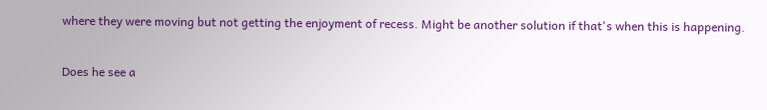where they were moving but not getting the enjoyment of recess. Might be another solution if that's when this is happening.

Does he see a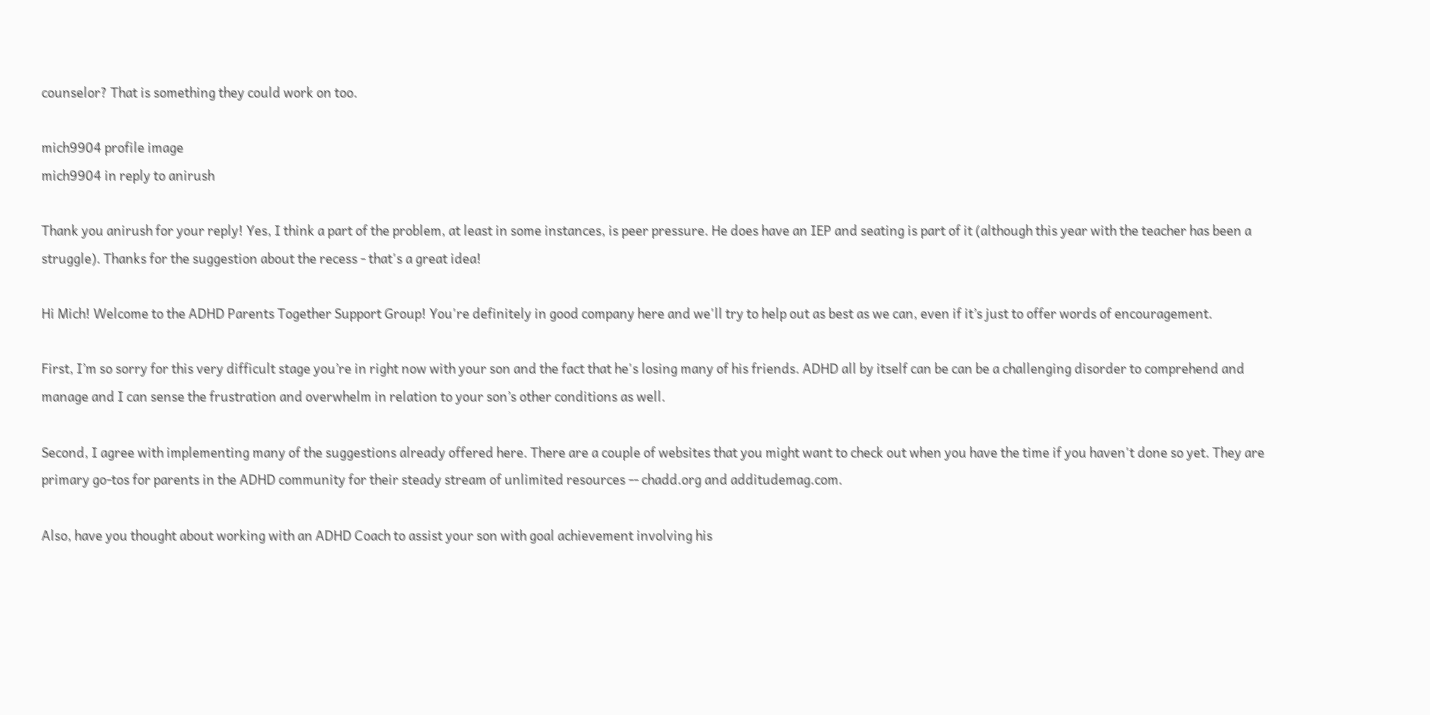counselor? That is something they could work on too.

mich9904 profile image
mich9904 in reply to anirush

Thank you anirush for your reply! Yes, I think a part of the problem, at least in some instances, is peer pressure. He does have an IEP and seating is part of it (although this year with the teacher has been a struggle). Thanks for the suggestion about the recess - that's a great idea!

Hi Mich! Welcome to the ADHD Parents Together Support Group! You're definitely in good company here and we'll try to help out as best as we can, even if it’s just to offer words of encouragement.

First, I’m so sorry for this very difficult stage you’re in right now with your son and the fact that he's losing many of his friends. ADHD all by itself can be can be a challenging disorder to comprehend and manage and I can sense the frustration and overwhelm in relation to your son’s other conditions as well.

Second, I agree with implementing many of the suggestions already offered here. There are a couple of websites that you might want to check out when you have the time if you haven't done so yet. They are primary go-tos for parents in the ADHD community for their steady stream of unlimited resources -- chadd.org and additudemag.com.

Also, have you thought about working with an ADHD Coach to assist your son with goal achievement involving his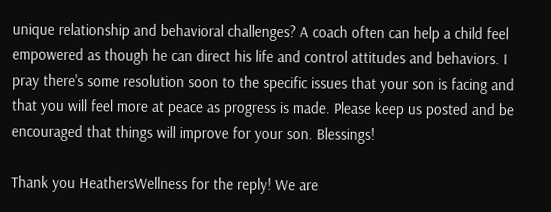unique relationship and behavioral challenges? A coach often can help a child feel empowered as though he can direct his life and control attitudes and behaviors. I pray there's some resolution soon to the specific issues that your son is facing and that you will feel more at peace as progress is made. Please keep us posted and be encouraged that things will improve for your son. Blessings!

Thank you HeathersWellness for the reply! We are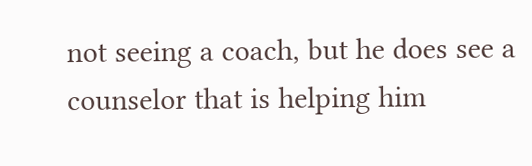not seeing a coach, but he does see a counselor that is helping him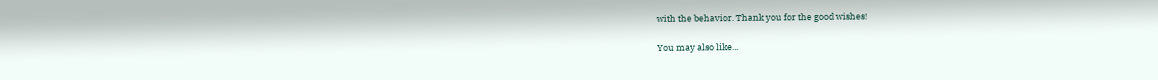with the behavior. Thank you for the good wishes!

You may also like...